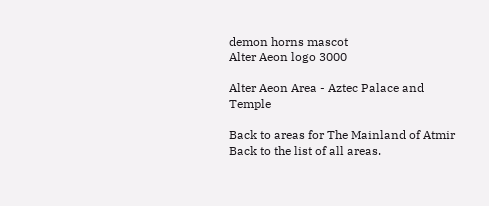demon horns mascot
Alter Aeon logo 3000

Alter Aeon Area - Aztec Palace and Temple

Back to areas for The Mainland of Atmir
Back to the list of all areas.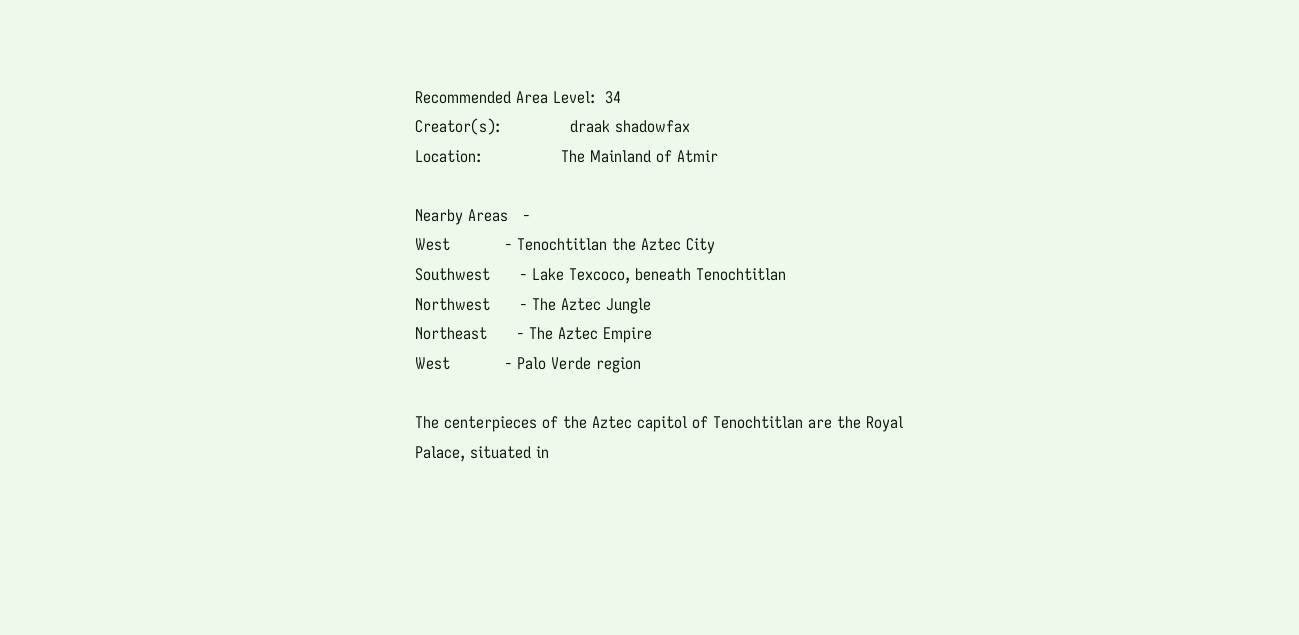Recommended Area Level:  34
Creator(s):              draak shadowfax
Location:                The Mainland of Atmir

Nearby Areas   -
West           - Tenochtitlan the Aztec City
Southwest      - Lake Texcoco, beneath Tenochtitlan
Northwest      - The Aztec Jungle
Northeast      - The Aztec Empire
West           - Palo Verde region

The centerpieces of the Aztec capitol of Tenochtitlan are the Royal
Palace, situated in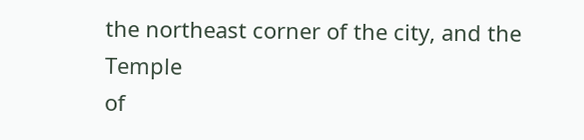the northeast corner of the city, and the Temple
of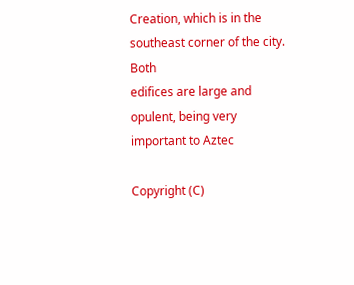Creation, which is in the southeast corner of the city.  Both
edifices are large and opulent, being very important to Aztec

Copyright (C)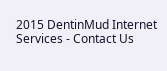2015 DentinMud Internet Services - Contact Us